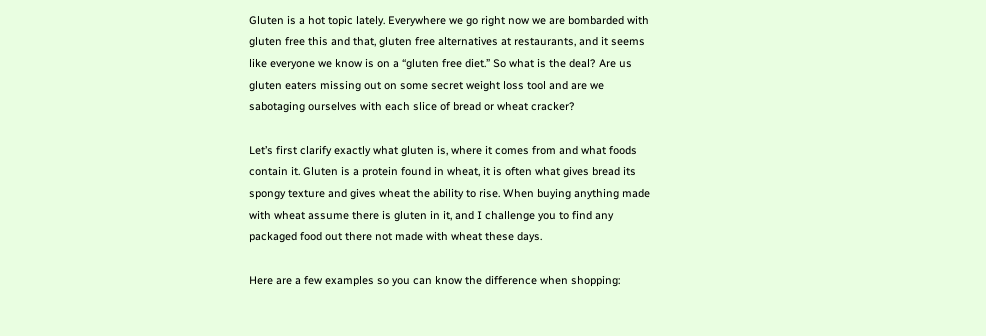Gluten is a hot topic lately. Everywhere we go right now we are bombarded with gluten free this and that, gluten free alternatives at restaurants, and it seems like everyone we know is on a “gluten free diet.” So what is the deal? Are us gluten eaters missing out on some secret weight loss tool and are we sabotaging ourselves with each slice of bread or wheat cracker?

Let’s first clarify exactly what gluten is, where it comes from and what foods contain it. Gluten is a protein found in wheat, it is often what gives bread its spongy texture and gives wheat the ability to rise. When buying anything made with wheat assume there is gluten in it, and I challenge you to find any packaged food out there not made with wheat these days.

Here are a few examples so you can know the difference when shopping: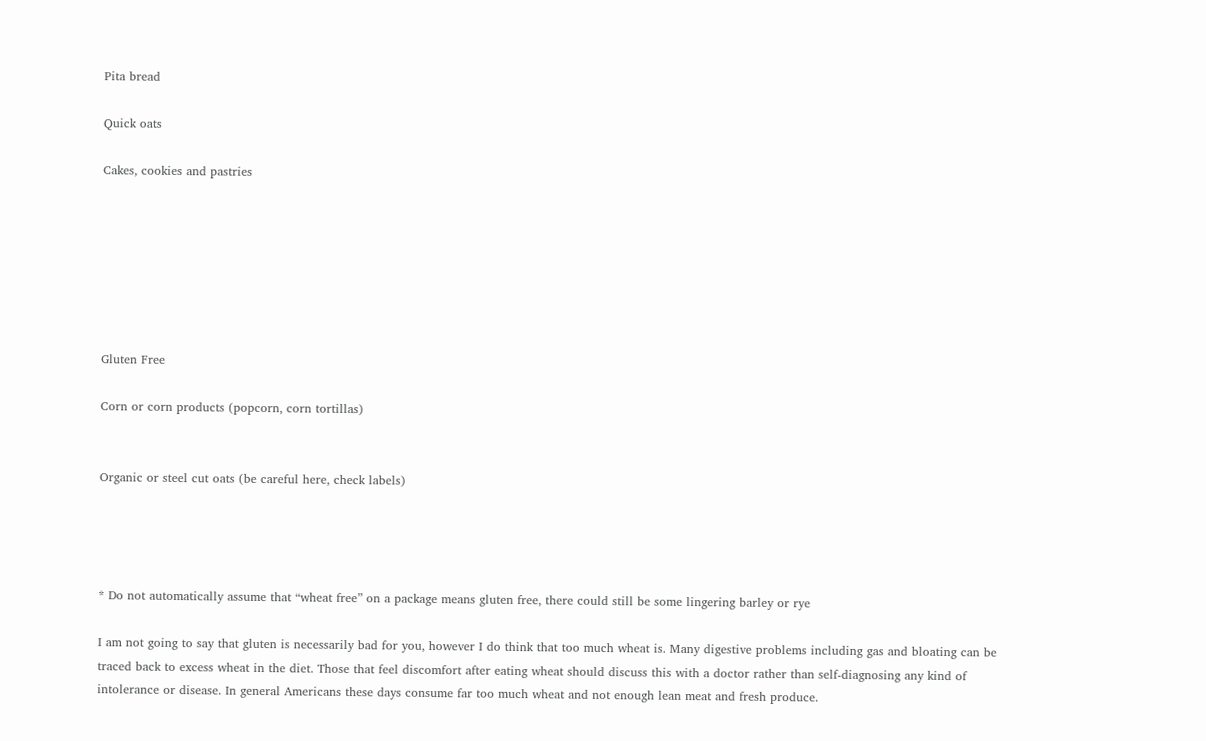Pita bread

Quick oats

Cakes, cookies and pastries







Gluten Free

Corn or corn products (popcorn, corn tortillas)


Organic or steel cut oats (be careful here, check labels)




* Do not automatically assume that “wheat free” on a package means gluten free, there could still be some lingering barley or rye

I am not going to say that gluten is necessarily bad for you, however I do think that too much wheat is. Many digestive problems including gas and bloating can be traced back to excess wheat in the diet. Those that feel discomfort after eating wheat should discuss this with a doctor rather than self-diagnosing any kind of intolerance or disease. In general Americans these days consume far too much wheat and not enough lean meat and fresh produce.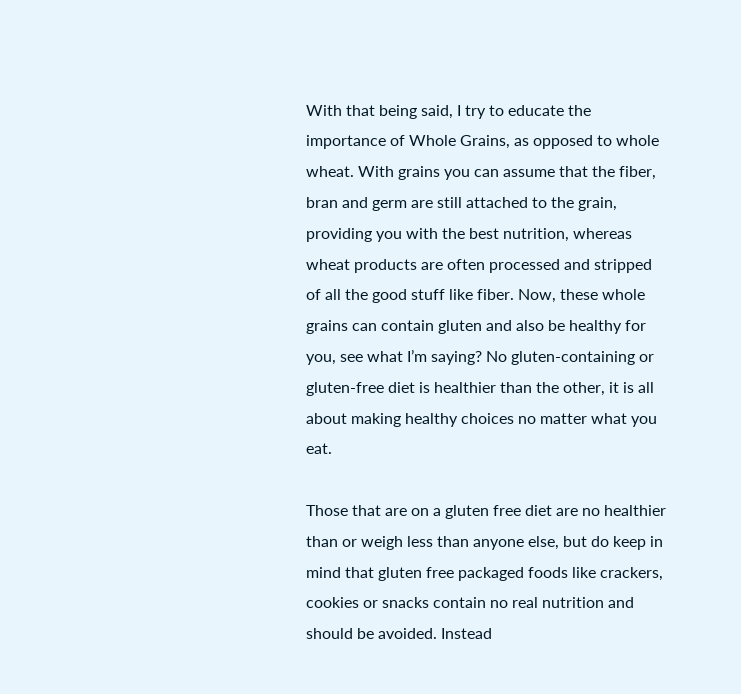With that being said, I try to educate the importance of Whole Grains, as opposed to whole wheat. With grains you can assume that the fiber, bran and germ are still attached to the grain, providing you with the best nutrition, whereas wheat products are often processed and stripped of all the good stuff like fiber. Now, these whole grains can contain gluten and also be healthy for you, see what I’m saying? No gluten-containing or gluten-free diet is healthier than the other, it is all about making healthy choices no matter what you eat.

Those that are on a gluten free diet are no healthier than or weigh less than anyone else, but do keep in mind that gluten free packaged foods like crackers, cookies or snacks contain no real nutrition and should be avoided. Instead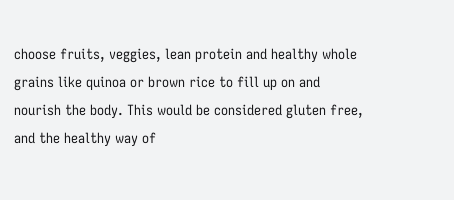choose fruits, veggies, lean protein and healthy whole grains like quinoa or brown rice to fill up on and nourish the body. This would be considered gluten free, and the healthy way of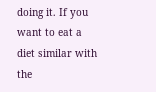doing it. If you want to eat a diet similar with the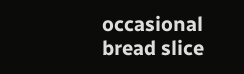occasional bread slice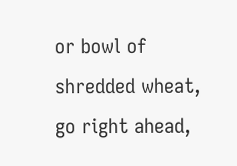or bowl of shredded wheat, go right ahead,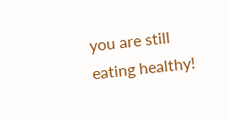you are still eating healthy!